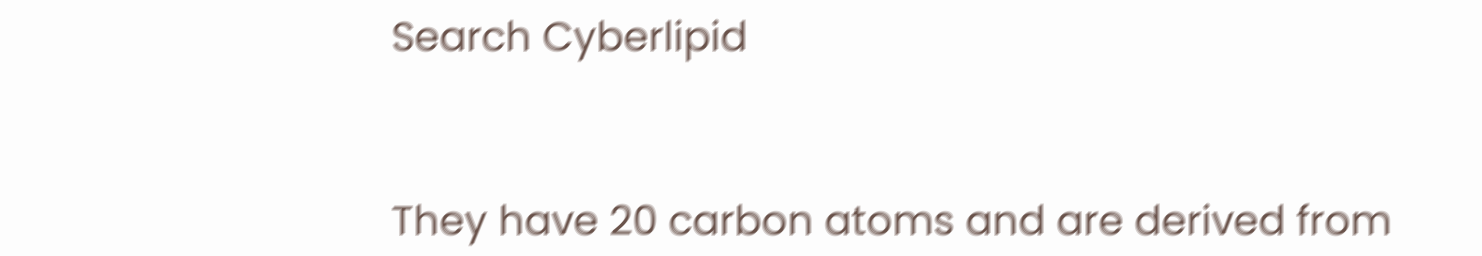Search Cyberlipid



They have 20 carbon atoms and are derived from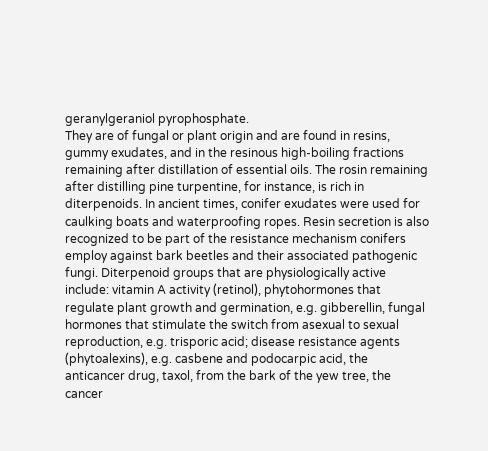geranylgeraniol pyrophosphate.
They are of fungal or plant origin and are found in resins, gummy exudates, and in the resinous high-boiling fractions remaining after distillation of essential oils. The rosin remaining after distilling pine turpentine, for instance, is rich in diterpenoids. In ancient times, conifer exudates were used for caulking boats and waterproofing ropes. Resin secretion is also recognized to be part of the resistance mechanism conifers employ against bark beetles and their associated pathogenic fungi. Diterpenoid groups that are physiologically active include: vitamin A activity (retinol), phytohormones that regulate plant growth and germination, e.g. gibberellin, fungal hormones that stimulate the switch from asexual to sexual reproduction, e.g. trisporic acid; disease resistance agents (phytoalexins), e.g. casbene and podocarpic acid, the anticancer drug, taxol, from the bark of the yew tree, the cancer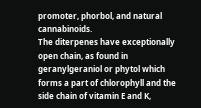promoter, phorbol, and natural cannabinoids.
The diterpenes have exceptionally open chain, as found in geranylgeraniol or phytol which forms a part of chlorophyll and the side chain of vitamin E and K,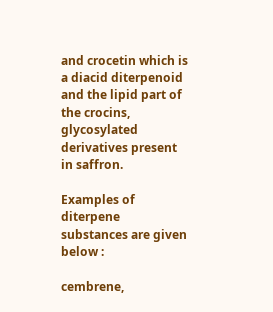and crocetin which is a diacid diterpenoid and the lipid part of the crocins, glycosylated derivatives present in saffron.

Examples of diterpene substances are given below :

cembrene,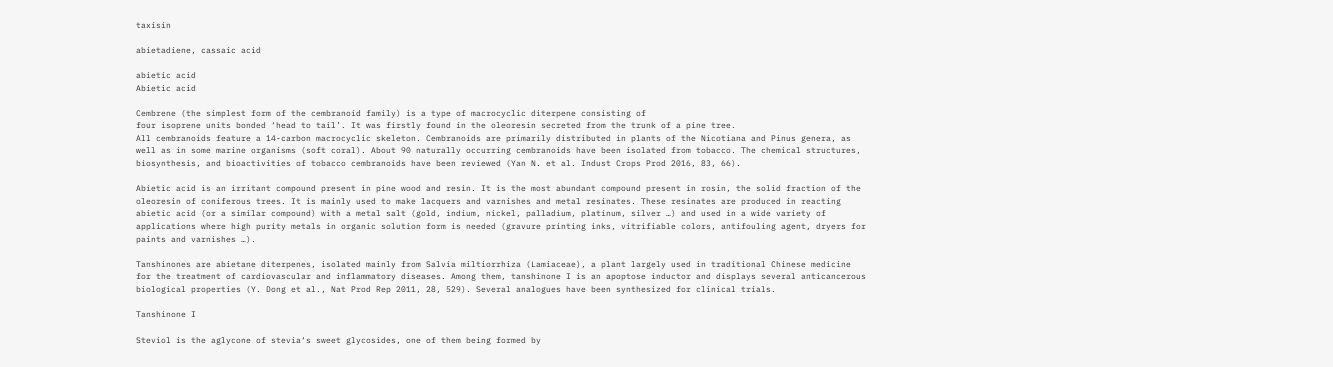taxisin

abietadiene, cassaic acid

abietic acid
Abietic acid

Cembrene (the simplest form of the cembranoid family) is a type of macrocyclic diterpene consisting of
four isoprene units bonded ‘head to tail’. It was firstly found in the oleoresin secreted from the trunk of a pine tree.
All cembranoids feature a 14-carbon macrocyclic skeleton. Cembranoids are primarily distributed in plants of the Nicotiana and Pinus genera, as well as in some marine organisms (soft coral). About 90 naturally occurring cembranoids have been isolated from tobacco. The chemical structures, biosynthesis, and bioactivities of tobacco cembranoids have been reviewed (Yan N. et al. Indust Crops Prod 2016, 83, 66).

Abietic acid is an irritant compound present in pine wood and resin. It is the most abundant compound present in rosin, the solid fraction of the oleoresin of coniferous trees. It is mainly used to make lacquers and varnishes and metal resinates. These resinates are produced in reacting abietic acid (or a similar compound) with a metal salt (gold, indium, nickel, palladium, platinum, silver …) and used in a wide variety of applications where high purity metals in organic solution form is needed (gravure printing inks, vitrifiable colors, antifouling agent, dryers for paints and varnishes …).

Tanshinones are abietane diterpenes, isolated mainly from Salvia miltiorrhiza (Lamiaceae), a plant largely used in traditional Chinese medicine for the treatment of cardiovascular and inflammatory diseases. Among them, tanshinone I is an apoptose inductor and displays several anticancerous biological properties (Y. Dong et al., Nat Prod Rep 2011, 28, 529). Several analogues have been synthesized for clinical trials.

Tanshinone I

Steviol is the aglycone of stevia‘s sweet glycosides, one of them being formed by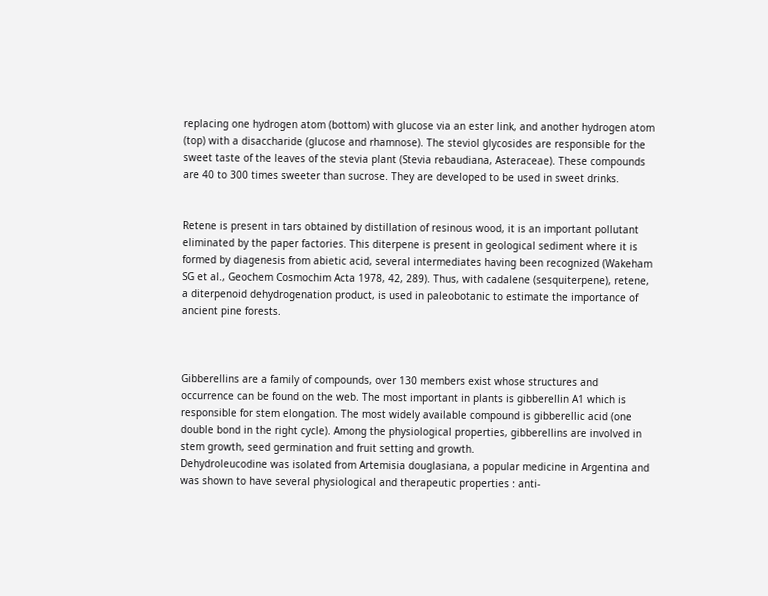replacing one hydrogen atom (bottom) with glucose via an ester link, and another hydrogen atom (top) with a disaccharide (glucose and rhamnose). The steviol glycosides are responsible for the sweet taste of the leaves of the stevia plant (Stevia rebaudiana, Asteraceae). These compounds are 40 to 300 times sweeter than sucrose. They are developed to be used in sweet drinks.


Retene is present in tars obtained by distillation of resinous wood, it is an important pollutant eliminated by the paper factories. This diterpene is present in geological sediment where it is formed by diagenesis from abietic acid, several intermediates having been recognized (Wakeham SG et al., Geochem Cosmochim Acta 1978, 42, 289). Thus, with cadalene (sesquiterpene), retene, a diterpenoid dehydrogenation product, is used in paleobotanic to estimate the importance of ancient pine forests.



Gibberellins are a family of compounds, over 130 members exist whose structures and occurrence can be found on the web. The most important in plants is gibberellin A1 which is responsible for stem elongation. The most widely available compound is gibberellic acid (one double bond in the right cycle). Among the physiological properties, gibberellins are involved in stem growth, seed germination and fruit setting and growth.
Dehydroleucodine was isolated from Artemisia douglasiana, a popular medicine in Argentina and was shown to have several physiological and therapeutic properties : anti-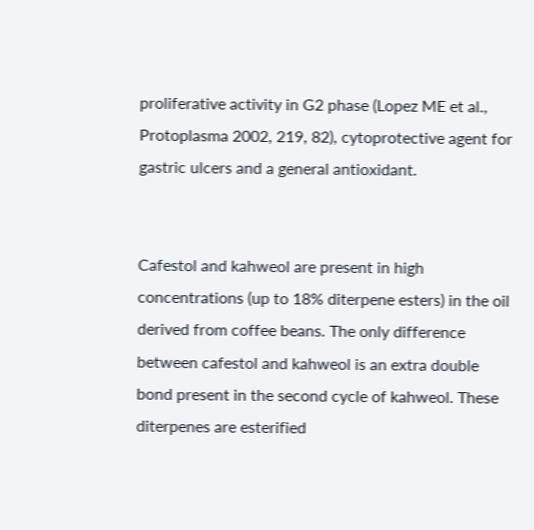proliferative activity in G2 phase (Lopez ME et al., Protoplasma 2002, 219, 82), cytoprotective agent for gastric ulcers and a general antioxidant.


Cafestol and kahweol are present in high concentrations (up to 18% diterpene esters) in the oil derived from coffee beans. The only difference between cafestol and kahweol is an extra double bond present in the second cycle of kahweol. These diterpenes are esterified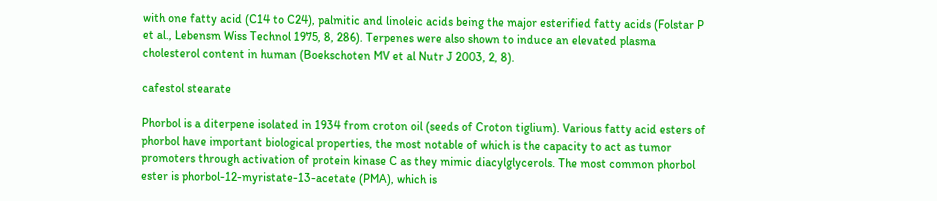with one fatty acid (C14 to C24), palmitic and linoleic acids being the major esterified fatty acids (Folstar P et al., Lebensm Wiss Technol 1975, 8, 286). Terpenes were also shown to induce an elevated plasma cholesterol content in human (Boekschoten MV et al Nutr J 2003, 2, 8).

cafestol stearate

Phorbol is a diterpene isolated in 1934 from croton oil (seeds of Croton tiglium). Various fatty acid esters of phorbol have important biological properties, the most notable of which is the capacity to act as tumor promoters through activation of protein kinase C as they mimic diacylglycerols. The most common phorbol ester is phorbol-12-myristate-13-acetate (PMA), which is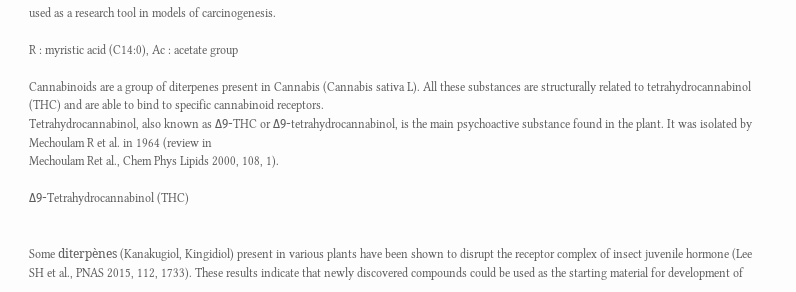used as a research tool in models of carcinogenesis.

R : myristic acid (C14:0), Ac : acetate group

Cannabinoids are a group of diterpenes present in Cannabis (Cannabis sativa L). All these substances are structurally related to tetrahydrocannabinol (THC) and are able to bind to specific cannabinoid receptors.
Tetrahydrocannabinol, also known as Δ9-THC or Δ9-tetrahydrocannabinol, is the main psychoactive substance found in the plant. It was isolated by Mechoulam R et al. in 1964 (review in
Mechoulam Ret al., Chem Phys Lipids 2000, 108, 1).

Δ9-Tetrahydrocannabinol (THC)


Some diterpènes (Kanakugiol, Kingidiol) present in various plants have been shown to disrupt the receptor complex of insect juvenile hormone (Lee SH et al., PNAS 2015, 112, 1733). These results indicate that newly discovered compounds could be used as the starting material for development of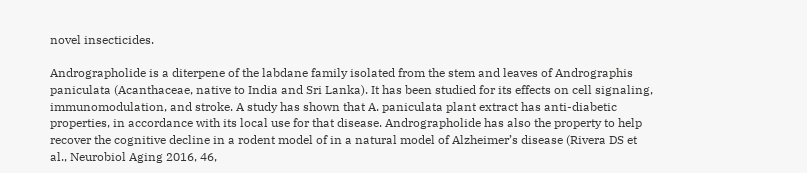novel insecticides.

Andrographolide is a diterpene of the labdane family isolated from the stem and leaves of Andrographis paniculata (Acanthaceae, native to India and Sri Lanka). It has been studied for its effects on cell signaling, immunomodulation, and stroke. A study has shown that A. paniculata plant extract has anti-diabetic properties, in accordance with its local use for that disease. Andrographolide has also the property to help recover the cognitive decline in a rodent model of in a natural model of Alzheimer’s disease (Rivera DS et al., Neurobiol Aging 2016, 46,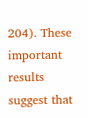204). These important results suggest that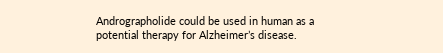Andrographolide could be used in human as a potential therapy for Alzheimer’s disease.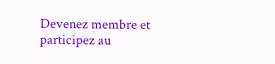Devenez membre et participez au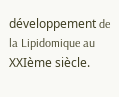développement de la Lipidomique au XXIème siècle.